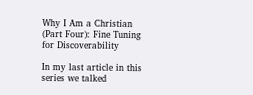Why I Am a Christian (Part Four): Fine Tuning for Discoverability

In my last article in this series we talked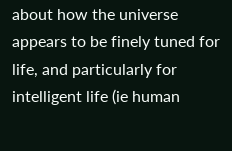about how the universe appears to be finely tuned for life, and particularly for intelligent life (ie human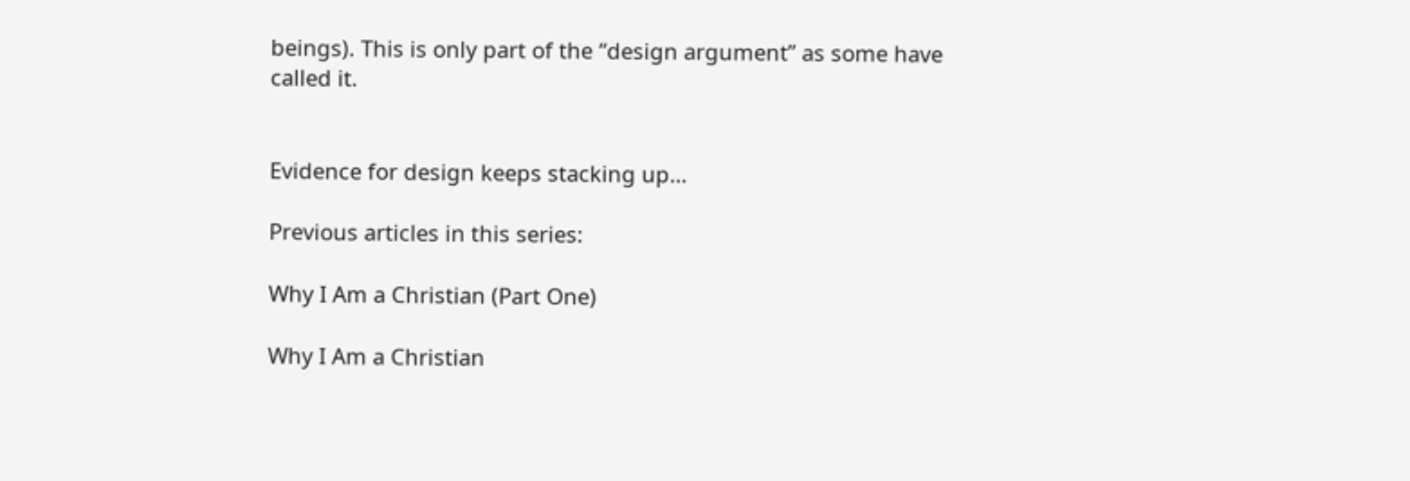beings). This is only part of the “design argument” as some have called it.


Evidence for design keeps stacking up…

Previous articles in this series:

Why I Am a Christian (Part One)

Why I Am a Christian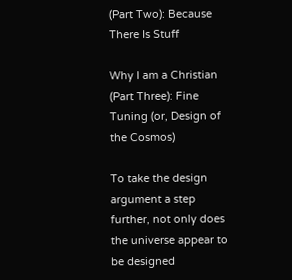(Part Two): Because There Is Stuff

Why I am a Christian (Part Three): Fine Tuning (or, Design of the Cosmos)

To take the design argument a step further, not only does the universe appear to be designed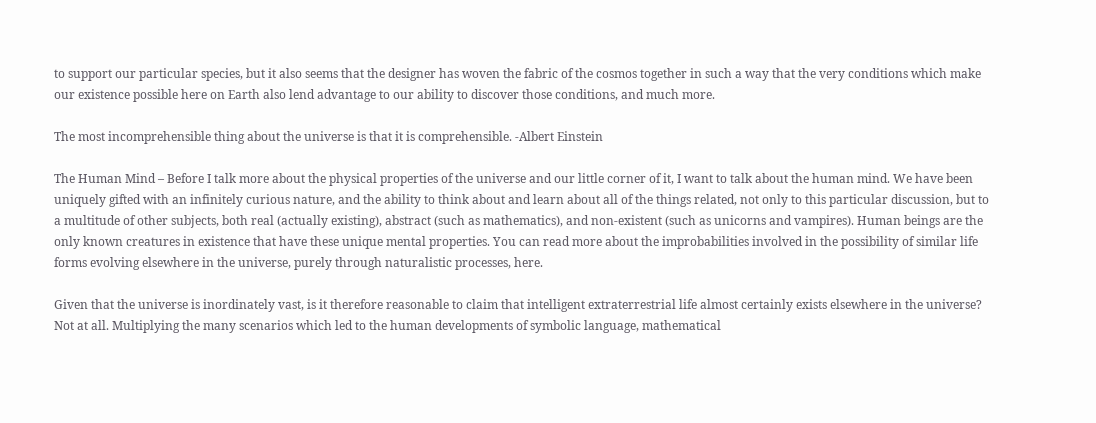to support our particular species, but it also seems that the designer has woven the fabric of the cosmos together in such a way that the very conditions which make our existence possible here on Earth also lend advantage to our ability to discover those conditions, and much more.

The most incomprehensible thing about the universe is that it is comprehensible. -Albert Einstein

The Human Mind – Before I talk more about the physical properties of the universe and our little corner of it, I want to talk about the human mind. We have been uniquely gifted with an infinitely curious nature, and the ability to think about and learn about all of the things related, not only to this particular discussion, but to a multitude of other subjects, both real (actually existing), abstract (such as mathematics), and non-existent (such as unicorns and vampires). Human beings are the only known creatures in existence that have these unique mental properties. You can read more about the improbabilities involved in the possibility of similar life forms evolving elsewhere in the universe, purely through naturalistic processes, here.

Given that the universe is inordinately vast, is it therefore reasonable to claim that intelligent extraterrestrial life almost certainly exists elsewhere in the universe? Not at all. Multiplying the many scenarios which led to the human developments of symbolic language, mathematical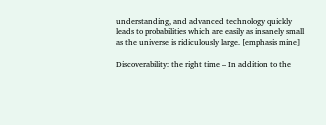understanding, and advanced technology quickly leads to probabilities which are easily as insanely small as the universe is ridiculously large. [emphasis mine]

Discoverability: the right time – In addition to the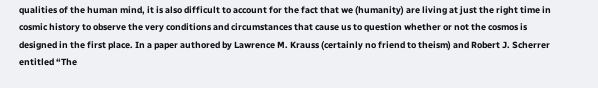qualities of the human mind, it is also difficult to account for the fact that we (humanity) are living at just the right time in cosmic history to observe the very conditions and circumstances that cause us to question whether or not the cosmos is designed in the first place. In a paper authored by Lawrence M. Krauss (certainly no friend to theism) and Robert J. Scherrer entitled “The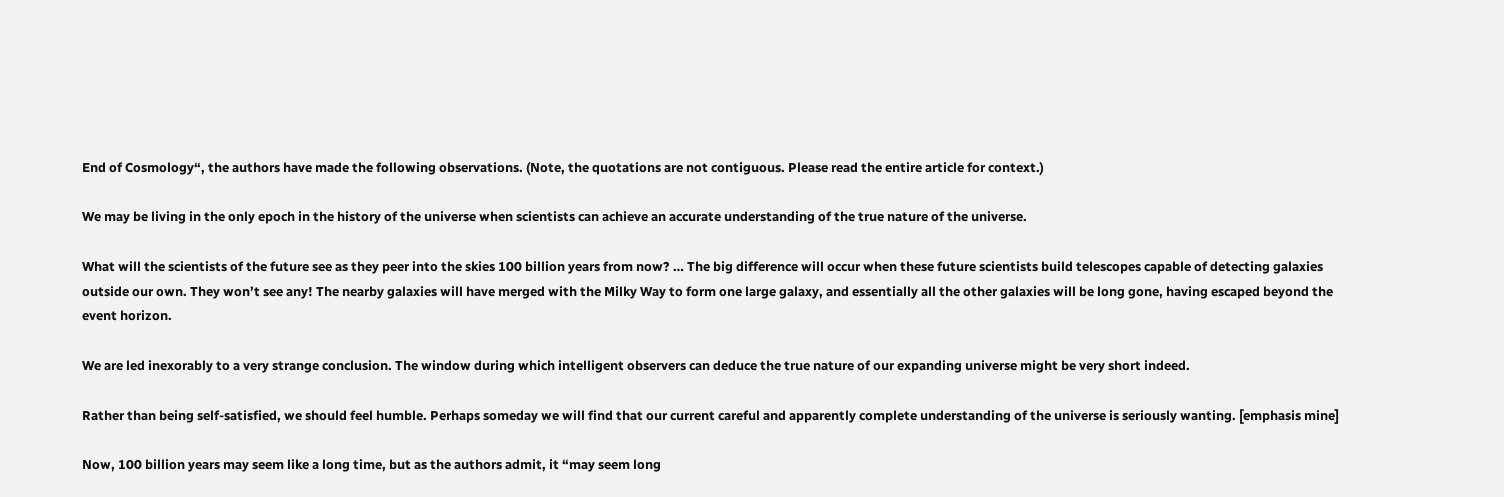End of Cosmology“, the authors have made the following observations. (Note, the quotations are not contiguous. Please read the entire article for context.)

We may be living in the only epoch in the history of the universe when scientists can achieve an accurate understanding of the true nature of the universe.

What will the scientists of the future see as they peer into the skies 100 billion years from now? … The big difference will occur when these future scientists build telescopes capable of detecting galaxies outside our own. They won’t see any! The nearby galaxies will have merged with the Milky Way to form one large galaxy, and essentially all the other galaxies will be long gone, having escaped beyond the event horizon.

We are led inexorably to a very strange conclusion. The window during which intelligent observers can deduce the true nature of our expanding universe might be very short indeed.

Rather than being self-satisfied, we should feel humble. Perhaps someday we will find that our current careful and apparently complete understanding of the universe is seriously wanting. [emphasis mine]

Now, 100 billion years may seem like a long time, but as the authors admit, it “may seem long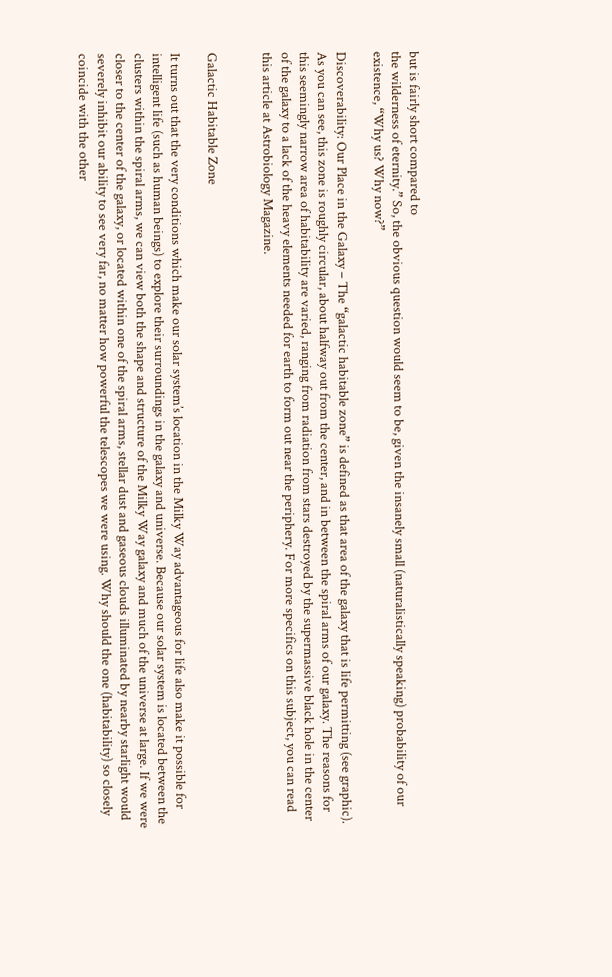but is fairly short compared to
the wilderness of eternity.” So, the obvious question would seem to be, given the insanely small (naturalistically speaking) probability of our existence, “Why us? Why now?”

Discoverability: Our Place in the Galaxy – The “galactic habitable zone” is defined as that area of the galaxy that is life permitting (see graphic). As you can see, this zone is roughly circular, about halfway out from the center, and in between the spiral arms of our galaxy. The reasons for this seemingly narrow area of habitability are varied, ranging from radiation from stars destroyed by the supermassive black hole in the center of the galaxy to a lack of the heavy elements needed for earth to form out near the periphery. For more specifics on this subject, you can read this article at Astrobiology Magazine.


Galactic Habitable Zone

It turns out that the very conditions which make our solar system’s location in the Milky Way advantageous for life also make it possible for intelligent life (such as human beings) to explore their surroundings in the galaxy and universe. Because our solar system is located between the clusters within the spiral arms, we can view both the shape and structure of the Milky Way galaxy and much of the universe at large. If we were closer to the center of the galaxy, or located within one of the spiral arms, stellar dust and gaseous clouds illuminated by nearby starlight would severely inhibit our ability to see very far, no matter how powerful the telescopes we were using. Why should the one (habitability) so closely coincide with the other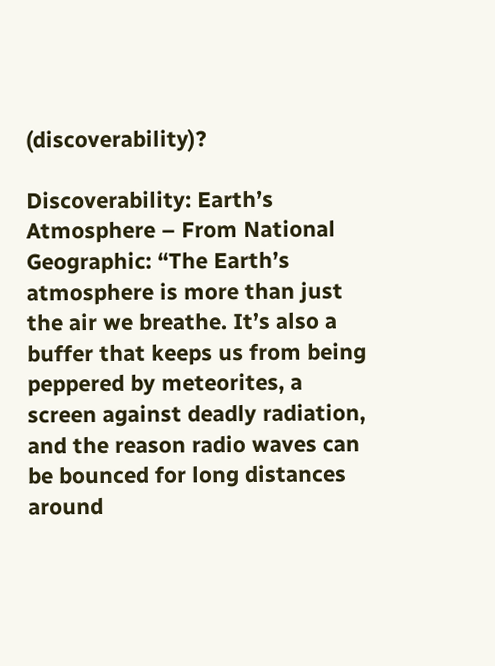(discoverability)?

Discoverability: Earth’s Atmosphere – From National Geographic: “The Earth’s atmosphere is more than just the air we breathe. It’s also a buffer that keeps us from being peppered by meteorites, a screen against deadly radiation, and the reason radio waves can be bounced for long distances around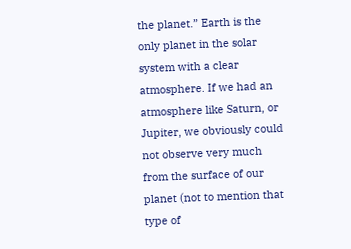the planet.” Earth is the only planet in the solar system with a clear atmosphere. If we had an atmosphere like Saturn, or Jupiter, we obviously could not observe very much from the surface of our planet (not to mention that type of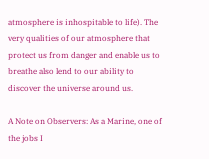atmosphere is inhospitable to life). The very qualities of our atmosphere that protect us from danger and enable us to breathe also lend to our ability to discover the universe around us.

A Note on Observers: As a Marine, one of the jobs I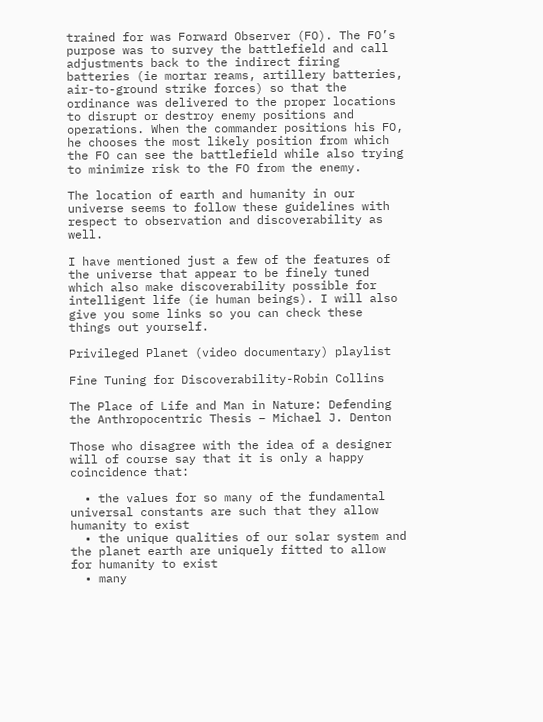trained for was Forward Observer (FO). The FO’s purpose was to survey the battlefield and call adjustments back to the indirect firing batteries (ie mortar reams, artillery batteries, air-to-ground strike forces) so that the ordinance was delivered to the proper locations to disrupt or destroy enemy positions and operations. When the commander positions his FO, he chooses the most likely position from which the FO can see the battlefield while also trying to minimize risk to the FO from the enemy.

The location of earth and humanity in our universe seems to follow these guidelines with respect to observation and discoverability as well.

I have mentioned just a few of the features of the universe that appear to be finely tuned which also make discoverability possible for intelligent life (ie human beings). I will also give you some links so you can check these things out yourself.

Privileged Planet (video documentary) playlist

Fine Tuning for Discoverability-Robin Collins

The Place of Life and Man in Nature: Defending the Anthropocentric Thesis – Michael J. Denton

Those who disagree with the idea of a designer will of course say that it is only a happy coincidence that:

  • the values for so many of the fundamental universal constants are such that they allow humanity to exist
  • the unique qualities of our solar system and the planet earth are uniquely fitted to allow for humanity to exist
  • many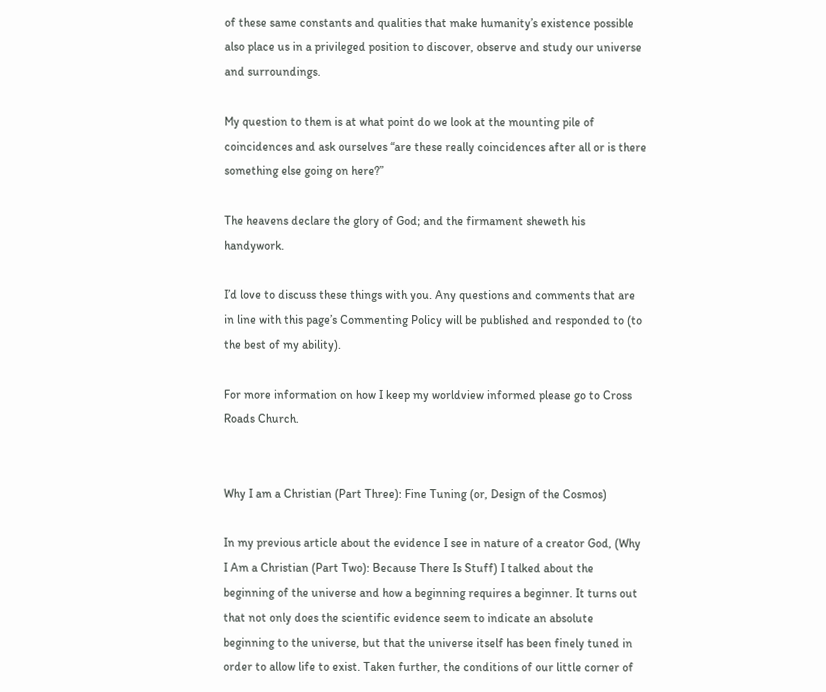of these same constants and qualities that make humanity’s existence possible also place us in a privileged position to discover, observe and study our universe and surroundings.

My question to them is at what point do we look at the mounting pile of coincidences and ask ourselves “are these really coincidences after all or is there something else going on here?”

The heavens declare the glory of God; and the firmament sheweth his handywork.

I’d love to discuss these things with you. Any questions and comments that are in line with this page’s Commenting Policy will be published and responded to (to the best of my ability).

For more information on how I keep my worldview informed please go to Cross Roads Church.


Why I am a Christian (Part Three): Fine Tuning (or, Design of the Cosmos)

In my previous article about the evidence I see in nature of a creator God, (Why I Am a Christian (Part Two): Because There Is Stuff) I talked about the beginning of the universe and how a beginning requires a beginner. It turns out that not only does the scientific evidence seem to indicate an absolute beginning to the universe, but that the universe itself has been finely tuned in order to allow life to exist. Taken further, the conditions of our little corner of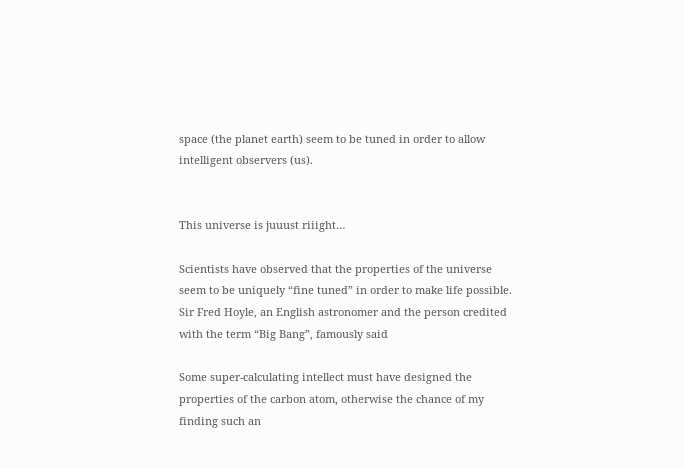space (the planet earth) seem to be tuned in order to allow intelligent observers (us).


This universe is juuust riiight…

Scientists have observed that the properties of the universe seem to be uniquely “fine tuned” in order to make life possible. Sir Fred Hoyle, an English astronomer and the person credited with the term “Big Bang”, famously said

Some super-calculating intellect must have designed the properties of the carbon atom, otherwise the chance of my finding such an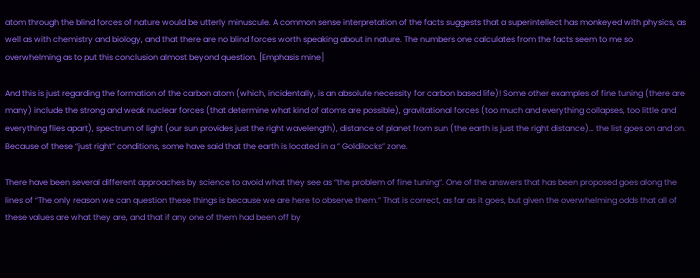atom through the blind forces of nature would be utterly minuscule. A common sense interpretation of the facts suggests that a superintellect has monkeyed with physics, as well as with chemistry and biology, and that there are no blind forces worth speaking about in nature. The numbers one calculates from the facts seem to me so overwhelming as to put this conclusion almost beyond question. [Emphasis mine]

And this is just regarding the formation of the carbon atom (which, incidentally, is an absolute necessity for carbon based life)! Some other examples of fine tuning (there are many) include the strong and weak nuclear forces (that determine what kind of atoms are possible), gravitational forces (too much and everything collapses, too little and everything flies apart), spectrum of light (our sun provides just the right wavelength), distance of planet from sun (the earth is just the right distance)… the list goes on and on. Because of these “just right” conditions, some have said that the earth is located in a ” Goldilocks” zone.

There have been several different approaches by science to avoid what they see as “the problem of fine tuning“. One of the answers that has been proposed goes along the lines of “The only reason we can question these things is because we are here to observe them.” That is correct, as far as it goes, but given the overwhelming odds that all of these values are what they are, and that if any one of them had been off by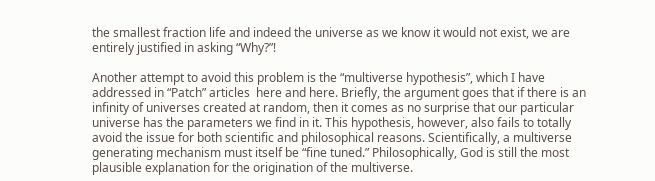the smallest fraction life and indeed the universe as we know it would not exist, we are entirely justified in asking “Why?”!

Another attempt to avoid this problem is the “multiverse hypothesis”, which I have addressed in “Patch” articles  here and here. Briefly, the argument goes that if there is an infinity of universes created at random, then it comes as no surprise that our particular universe has the parameters we find in it. This hypothesis, however, also fails to totally avoid the issue for both scientific and philosophical reasons. Scientifically, a multiverse generating mechanism must itself be “fine tuned.” Philosophically, God is still the most plausible explanation for the origination of the multiverse.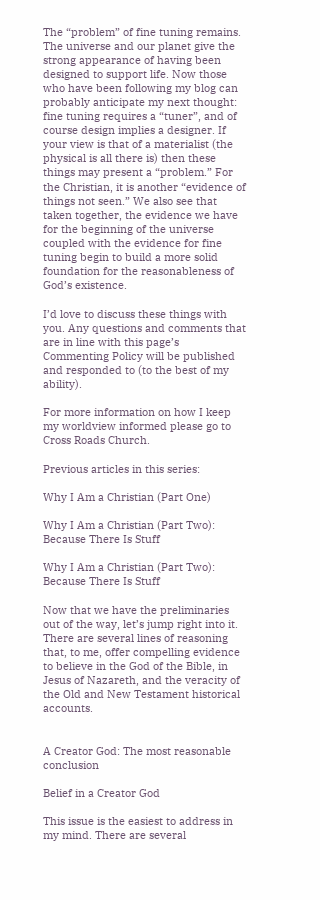The “problem” of fine tuning remains. The universe and our planet give the strong appearance of having been designed to support life. Now those who have been following my blog can probably anticipate my next thought: fine tuning requires a “tuner”, and of course design implies a designer. If your view is that of a materialist (the physical is all there is) then these things may present a “problem.” For the Christian, it is another “evidence of things not seen.” We also see that taken together, the evidence we have for the beginning of the universe coupled with the evidence for fine tuning begin to build a more solid foundation for the reasonableness of God’s existence.

I’d love to discuss these things with you. Any questions and comments that are in line with this page’s Commenting Policy will be published and responded to (to the best of my ability).

For more information on how I keep my worldview informed please go to Cross Roads Church.

Previous articles in this series:

Why I Am a Christian (Part One)

Why I Am a Christian (Part Two): Because There Is Stuff

Why I Am a Christian (Part Two): Because There Is Stuff

Now that we have the preliminaries out of the way, let’s jump right into it. There are several lines of reasoning that, to me, offer compelling evidence to believe in the God of the Bible, in Jesus of Nazareth, and the veracity of the Old and New Testament historical accounts.


A Creator God: The most reasonable conclusion

Belief in a Creator God

This issue is the easiest to address in my mind. There are several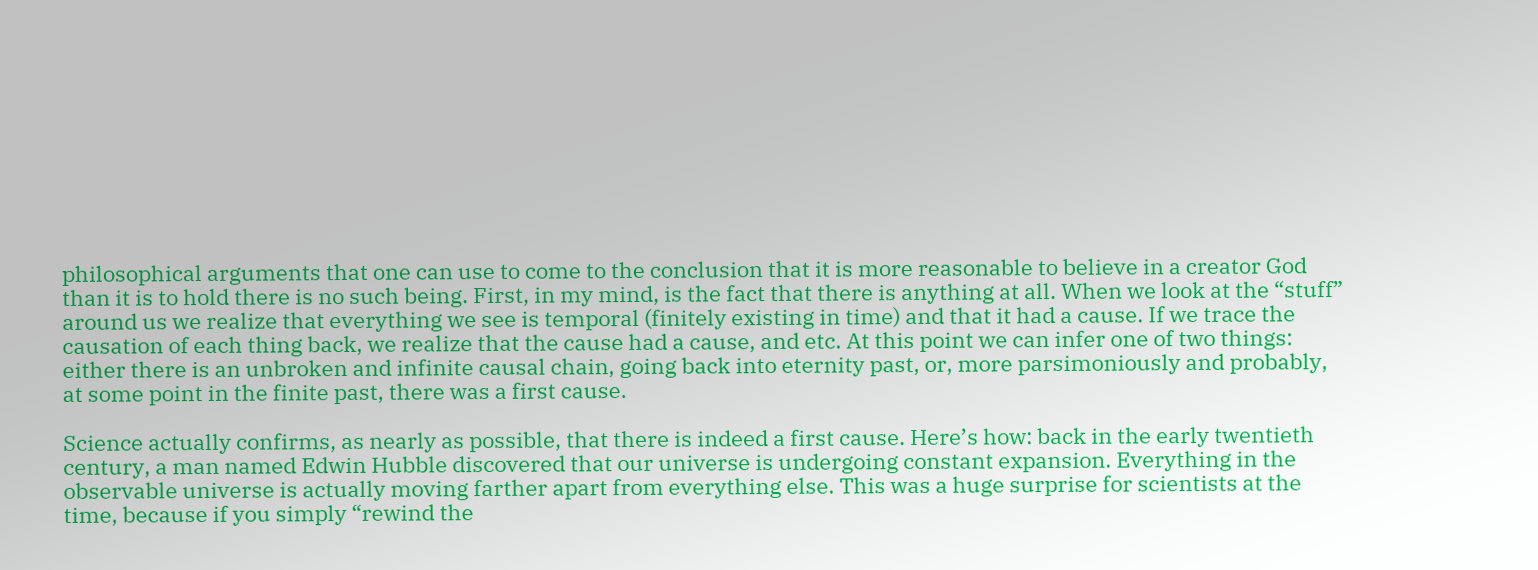philosophical arguments that one can use to come to the conclusion that it is more reasonable to believe in a creator God than it is to hold there is no such being. First, in my mind, is the fact that there is anything at all. When we look at the “stuff” around us we realize that everything we see is temporal (finitely existing in time) and that it had a cause. If we trace the causation of each thing back, we realize that the cause had a cause, and etc. At this point we can infer one of two things: either there is an unbroken and infinite causal chain, going back into eternity past, or, more parsimoniously and probably, at some point in the finite past, there was a first cause.

Science actually confirms, as nearly as possible, that there is indeed a first cause. Here’s how: back in the early twentieth century, a man named Edwin Hubble discovered that our universe is undergoing constant expansion. Everything in the observable universe is actually moving farther apart from everything else. This was a huge surprise for scientists at the time, because if you simply “rewind the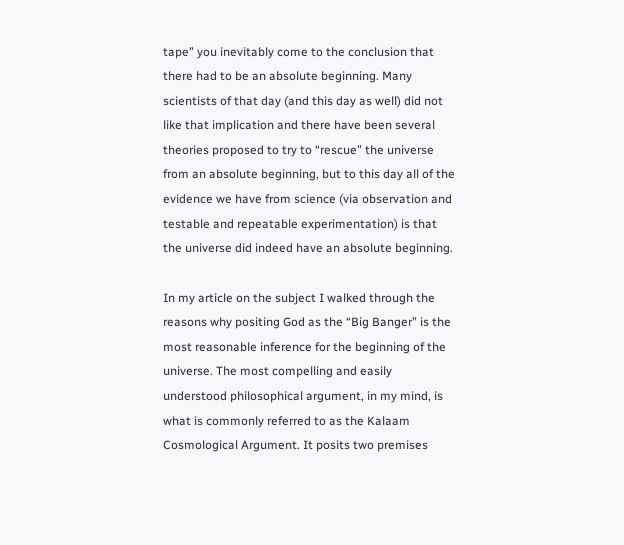tape” you inevitably come to the conclusion that there had to be an absolute beginning. Many scientists of that day (and this day as well) did not like that implication and there have been several theories proposed to try to “rescue” the universe from an absolute beginning, but to this day all of the evidence we have from science (via observation and testable and repeatable experimentation) is that the universe did indeed have an absolute beginning.

In my article on the subject I walked through the reasons why positing God as the “Big Banger” is the most reasonable inference for the beginning of the universe. The most compelling and easily understood philosophical argument, in my mind, is what is commonly referred to as the Kalaam Cosmological Argument. It posits two premises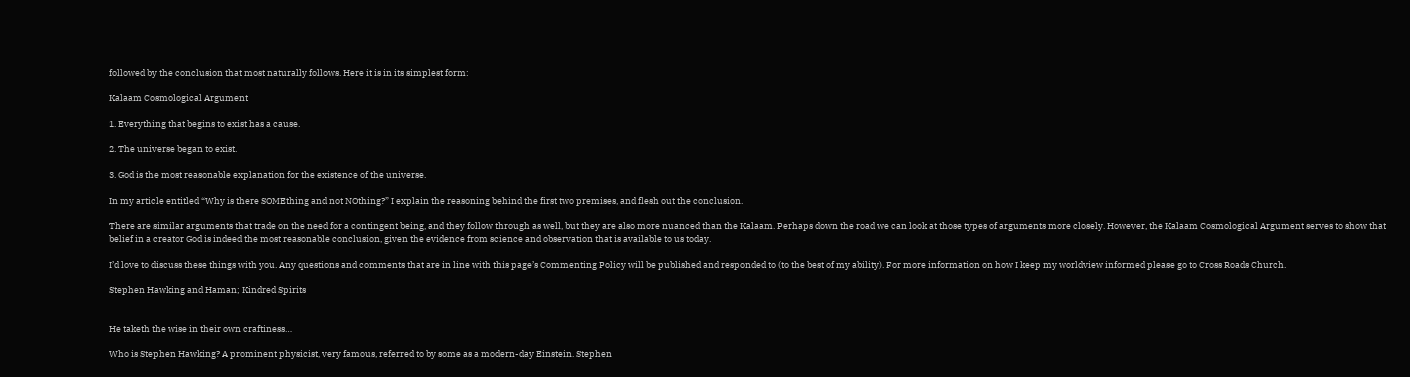followed by the conclusion that most naturally follows. Here it is in its simplest form:

Kalaam Cosmological Argument

1. Everything that begins to exist has a cause.

2. The universe began to exist.

3. God is the most reasonable explanation for the existence of the universe.

In my article entitled “Why is there SOMEthing and not NOthing?” I explain the reasoning behind the first two premises, and flesh out the conclusion.

There are similar arguments that trade on the need for a contingent being, and they follow through as well, but they are also more nuanced than the Kalaam. Perhaps down the road we can look at those types of arguments more closely. However, the Kalaam Cosmological Argument serves to show that belief in a creator God is indeed the most reasonable conclusion, given the evidence from science and observation that is available to us today.

I’d love to discuss these things with you. Any questions and comments that are in line with this page’s Commenting Policy will be published and responded to (to the best of my ability). For more information on how I keep my worldview informed please go to Cross Roads Church.

Stephen Hawking and Haman; Kindred Spirits


He taketh the wise in their own craftiness…

Who is Stephen Hawking? A prominent physicist, very famous, referred to by some as a modern-day Einstein. Stephen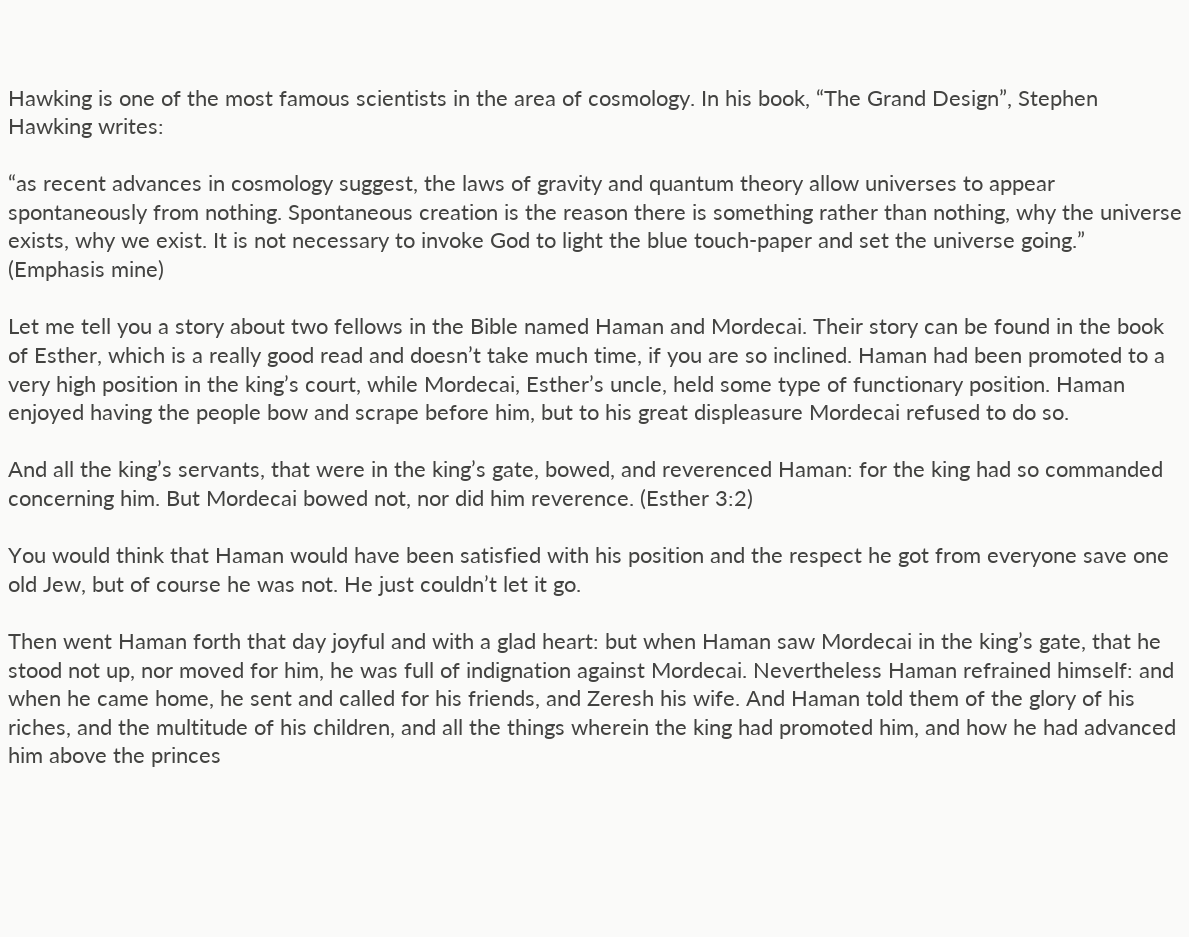Hawking is one of the most famous scientists in the area of cosmology. In his book, “The Grand Design”, Stephen Hawking writes:

“as recent advances in cosmology suggest, the laws of gravity and quantum theory allow universes to appear spontaneously from nothing. Spontaneous creation is the reason there is something rather than nothing, why the universe exists, why we exist. It is not necessary to invoke God to light the blue touch-paper and set the universe going.” (Emphasis mine)

Let me tell you a story about two fellows in the Bible named Haman and Mordecai. Their story can be found in the book of Esther, which is a really good read and doesn’t take much time, if you are so inclined. Haman had been promoted to a very high position in the king’s court, while Mordecai, Esther’s uncle, held some type of functionary position. Haman enjoyed having the people bow and scrape before him, but to his great displeasure Mordecai refused to do so.

And all the king’s servants, that were in the king’s gate, bowed, and reverenced Haman: for the king had so commanded concerning him. But Mordecai bowed not, nor did him reverence. (Esther 3:2)

You would think that Haman would have been satisfied with his position and the respect he got from everyone save one old Jew, but of course he was not. He just couldn’t let it go.

Then went Haman forth that day joyful and with a glad heart: but when Haman saw Mordecai in the king’s gate, that he stood not up, nor moved for him, he was full of indignation against Mordecai. Nevertheless Haman refrained himself: and when he came home, he sent and called for his friends, and Zeresh his wife. And Haman told them of the glory of his riches, and the multitude of his children, and all the things wherein the king had promoted him, and how he had advanced him above the princes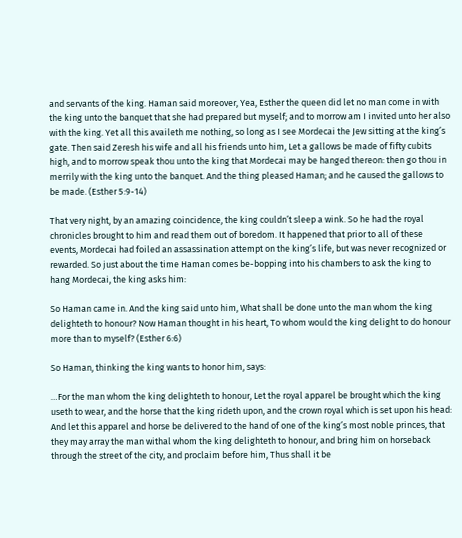and servants of the king. Haman said moreover, Yea, Esther the queen did let no man come in with the king unto the banquet that she had prepared but myself; and to morrow am I invited unto her also with the king. Yet all this availeth me nothing, so long as I see Mordecai the Jew sitting at the king’s gate. Then said Zeresh his wife and all his friends unto him, Let a gallows be made of fifty cubits high, and to morrow speak thou unto the king that Mordecai may be hanged thereon: then go thou in merrily with the king unto the banquet. And the thing pleased Haman; and he caused the gallows to be made. (Esther 5:9-14)

That very night, by an amazing coincidence, the king couldn’t sleep a wink. So he had the royal chronicles brought to him and read them out of boredom. It happened that prior to all of these events, Mordecai had foiled an assassination attempt on the king’s life, but was never recognized or rewarded. So just about the time Haman comes be-bopping into his chambers to ask the king to hang Mordecai, the king asks him:

So Haman came in. And the king said unto him, What shall be done unto the man whom the king delighteth to honour? Now Haman thought in his heart, To whom would the king delight to do honour more than to myself? (Esther 6:6)

So Haman, thinking the king wants to honor him, says:

…For the man whom the king delighteth to honour, Let the royal apparel be brought which the king useth to wear, and the horse that the king rideth upon, and the crown royal which is set upon his head: And let this apparel and horse be delivered to the hand of one of the king’s most noble princes, that they may array the man withal whom the king delighteth to honour, and bring him on horseback through the street of the city, and proclaim before him, Thus shall it be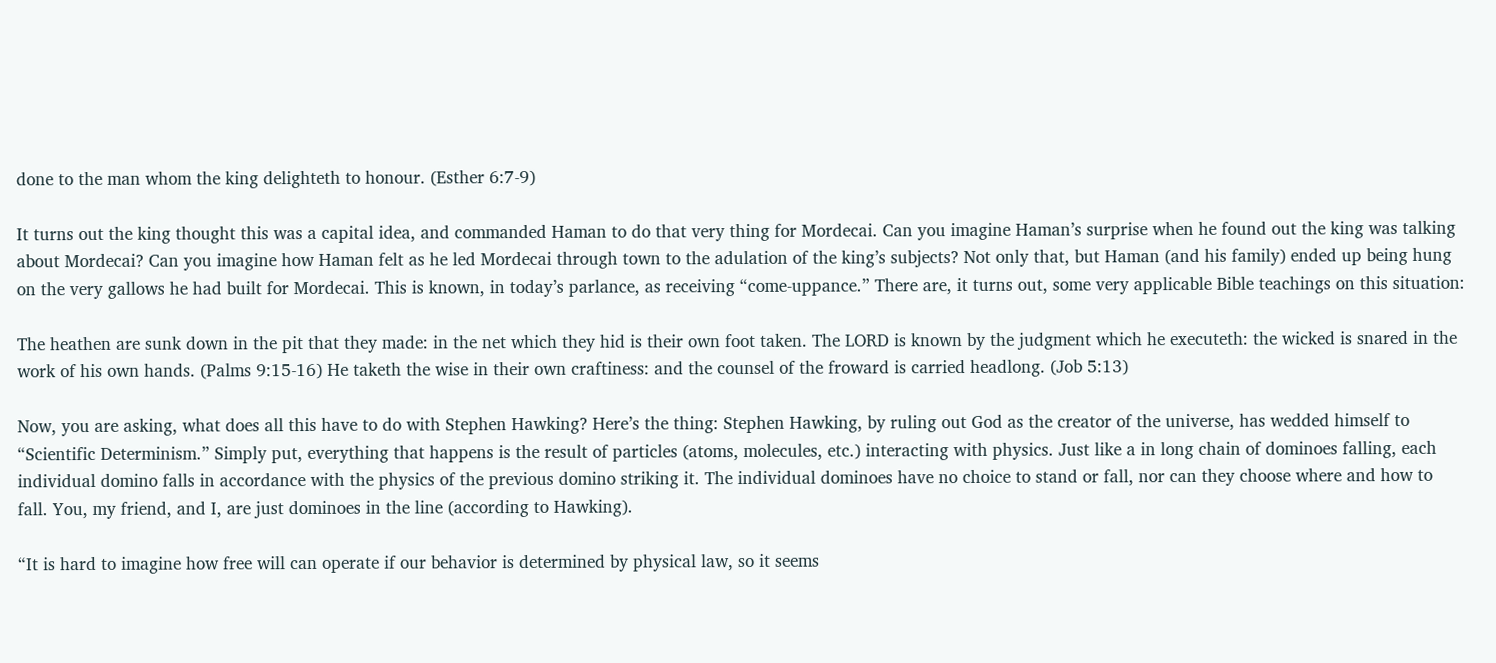done to the man whom the king delighteth to honour. (Esther 6:7-9)

It turns out the king thought this was a capital idea, and commanded Haman to do that very thing for Mordecai. Can you imagine Haman’s surprise when he found out the king was talking about Mordecai? Can you imagine how Haman felt as he led Mordecai through town to the adulation of the king’s subjects? Not only that, but Haman (and his family) ended up being hung on the very gallows he had built for Mordecai. This is known, in today’s parlance, as receiving “come-uppance.” There are, it turns out, some very applicable Bible teachings on this situation:

The heathen are sunk down in the pit that they made: in the net which they hid is their own foot taken. The LORD is known by the judgment which he executeth: the wicked is snared in the work of his own hands. (Palms 9:15-16) He taketh the wise in their own craftiness: and the counsel of the froward is carried headlong. (Job 5:13)

Now, you are asking, what does all this have to do with Stephen Hawking? Here’s the thing: Stephen Hawking, by ruling out God as the creator of the universe, has wedded himself to “Scientific Determinism.” Simply put, everything that happens is the result of particles (atoms, molecules, etc.) interacting with physics. Just like a in long chain of dominoes falling, each individual domino falls in accordance with the physics of the previous domino striking it. The individual dominoes have no choice to stand or fall, nor can they choose where and how to fall. You, my friend, and I, are just dominoes in the line (according to Hawking).

“It is hard to imagine how free will can operate if our behavior is determined by physical law, so it seems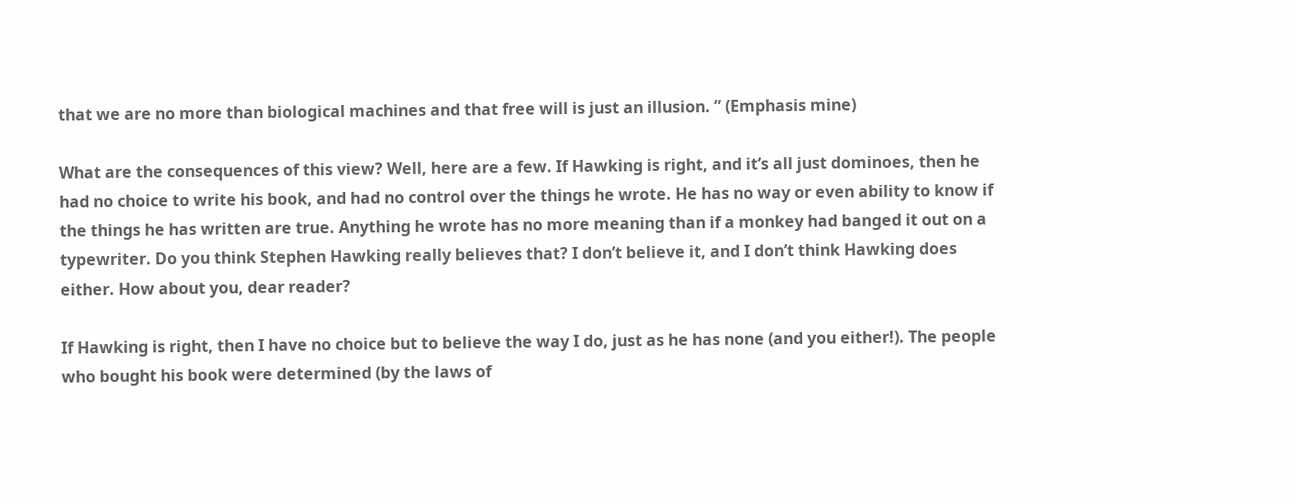that we are no more than biological machines and that free will is just an illusion. ” (Emphasis mine)

What are the consequences of this view? Well, here are a few. If Hawking is right, and it’s all just dominoes, then he had no choice to write his book, and had no control over the things he wrote. He has no way or even ability to know if the things he has written are true. Anything he wrote has no more meaning than if a monkey had banged it out on a typewriter. Do you think Stephen Hawking really believes that? I don’t believe it, and I don’t think Hawking does either. How about you, dear reader?

If Hawking is right, then I have no choice but to believe the way I do, just as he has none (and you either!). The people who bought his book were determined (by the laws of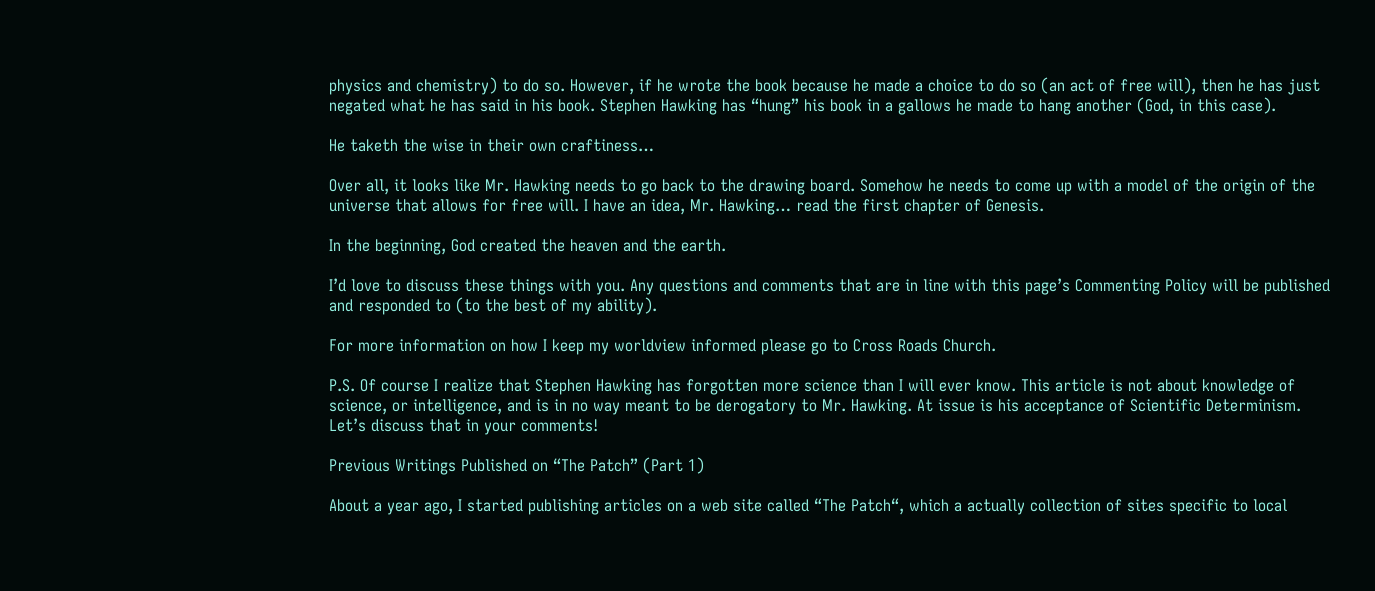physics and chemistry) to do so. However, if he wrote the book because he made a choice to do so (an act of free will), then he has just negated what he has said in his book. Stephen Hawking has “hung” his book in a gallows he made to hang another (God, in this case).

He taketh the wise in their own craftiness…

Over all, it looks like Mr. Hawking needs to go back to the drawing board. Somehow he needs to come up with a model of the origin of the universe that allows for free will. I have an idea, Mr. Hawking… read the first chapter of Genesis.

In the beginning, God created the heaven and the earth.

I’d love to discuss these things with you. Any questions and comments that are in line with this page’s Commenting Policy will be published and responded to (to the best of my ability).

For more information on how I keep my worldview informed please go to Cross Roads Church.

P.S. Of course I realize that Stephen Hawking has forgotten more science than I will ever know. This article is not about knowledge of science, or intelligence, and is in no way meant to be derogatory to Mr. Hawking. At issue is his acceptance of Scientific Determinism. Let’s discuss that in your comments!

Previous Writings Published on “The Patch” (Part 1)

About a year ago, I started publishing articles on a web site called “The Patch“, which a actually collection of sites specific to local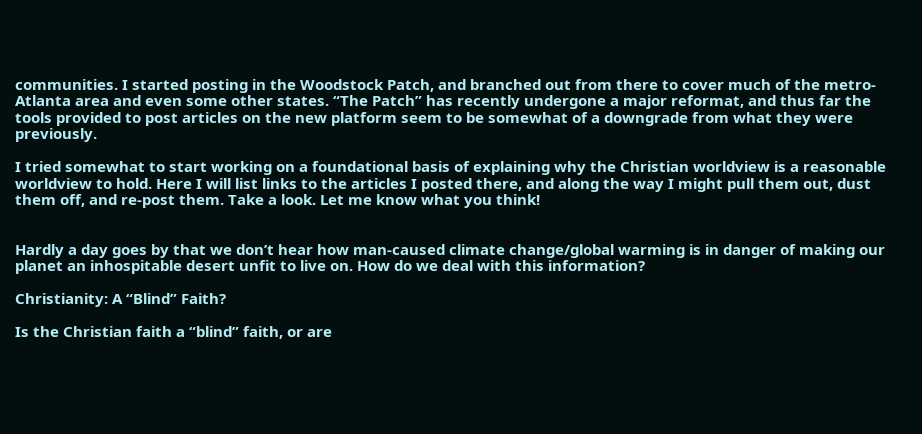communities. I started posting in the Woodstock Patch, and branched out from there to cover much of the metro-Atlanta area and even some other states. “The Patch” has recently undergone a major reformat, and thus far the tools provided to post articles on the new platform seem to be somewhat of a downgrade from what they were previously.

I tried somewhat to start working on a foundational basis of explaining why the Christian worldview is a reasonable worldview to hold. Here I will list links to the articles I posted there, and along the way I might pull them out, dust them off, and re-post them. Take a look. Let me know what you think!


Hardly a day goes by that we don’t hear how man-caused climate change/global warming is in danger of making our planet an inhospitable desert unfit to live on. How do we deal with this information?

Christianity: A “Blind” Faith?

Is the Christian faith a “blind” faith, or are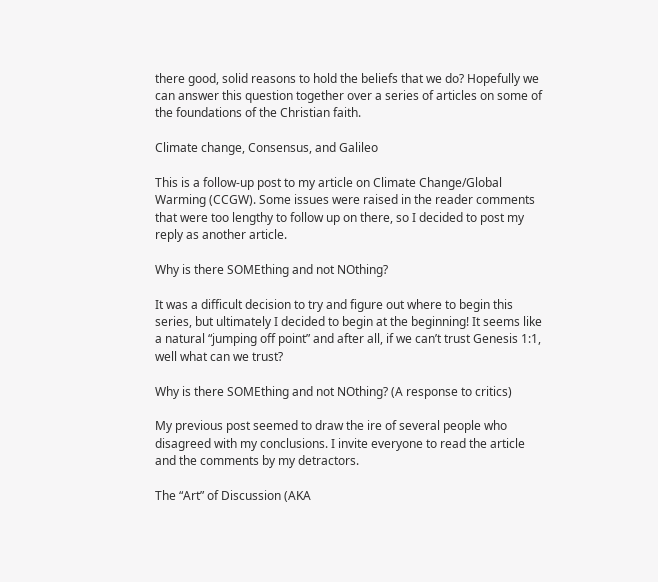there good, solid reasons to hold the beliefs that we do? Hopefully we can answer this question together over a series of articles on some of the foundations of the Christian faith.

Climate change, Consensus, and Galileo

This is a follow-up post to my article on Climate Change/Global Warming (CCGW). Some issues were raised in the reader comments that were too lengthy to follow up on there, so I decided to post my reply as another article.

Why is there SOMEthing and not NOthing?

It was a difficult decision to try and figure out where to begin this series, but ultimately I decided to begin at the beginning! It seems like a natural “jumping off point” and after all, if we can’t trust Genesis 1:1, well what can we trust?

Why is there SOMEthing and not NOthing? (A response to critics)

My previous post seemed to draw the ire of several people who disagreed with my conclusions. I invite everyone to read the article and the comments by my detractors.

The “Art” of Discussion (AKA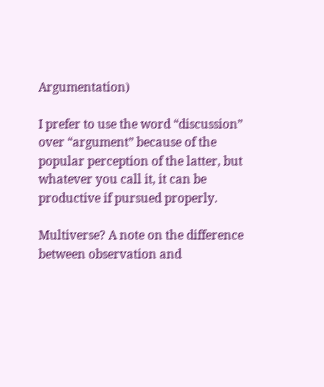Argumentation)

I prefer to use the word “discussion” over “argument” because of the popular perception of the latter, but whatever you call it, it can be productive if pursued properly.

Multiverse? A note on the difference between observation and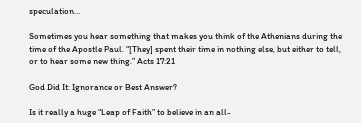speculation…

Sometimes you hear something that makes you think of the Athenians during the time of the Apostle Paul. “[They] spent their time in nothing else, but either to tell, or to hear some new thing.” Acts 17:21

God Did It: Ignorance or Best Answer?

Is it really a huge “Leap of Faith” to believe in an all-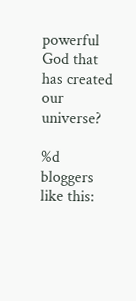powerful God that has created our universe?

%d bloggers like this: